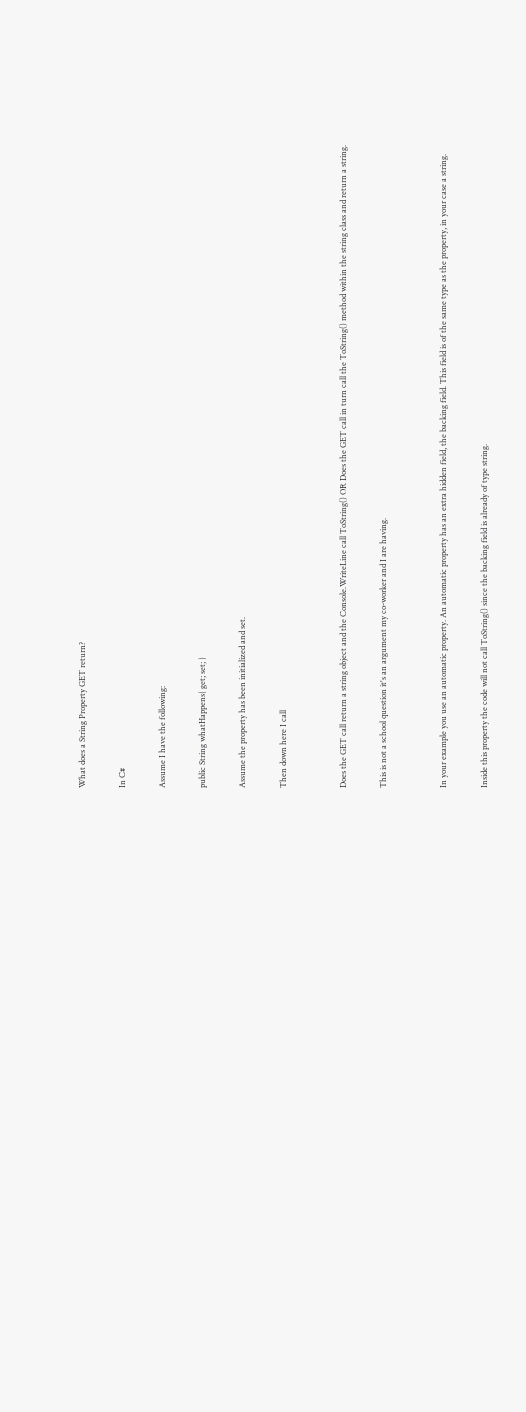What does a String Property GET return?

In C#

Assume I have the following:

public String whatHappens{ get; set; }

Assume the property has been initialized and set.

Then down here I call


Does the GET call return a string object and the Console.WriteLine call ToString() OR Does the GET call in turn call the ToString() method within the string class and return a string.

This is not a school question it's an argument my co-worker and I are having.


In your example you use an automatic property. An automatic property has an extra hidden field, the backing field. This field is of the same type as the property, in your case a string.

Inside this property the code will not call ToString() since the backing field is already of type string.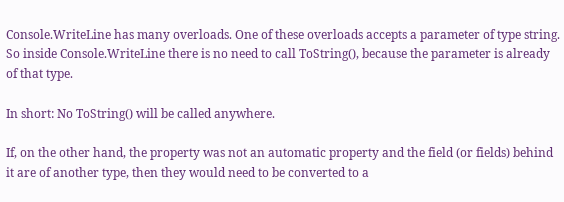Console.WriteLine has many overloads. One of these overloads accepts a parameter of type string. So inside Console.WriteLine there is no need to call ToString(), because the parameter is already of that type.

In short: No ToString() will be called anywhere.

If, on the other hand, the property was not an automatic property and the field (or fields) behind it are of another type, then they would need to be converted to a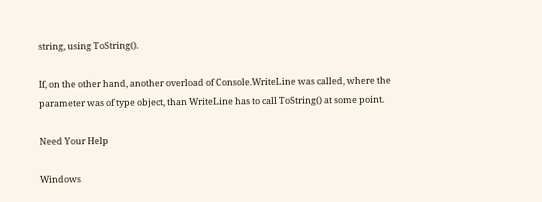string, using ToString().

If, on the other hand, another overload of Console.WriteLine was called, where the parameter was of type object, than WriteLine has to call ToString() at some point.

Need Your Help

Windows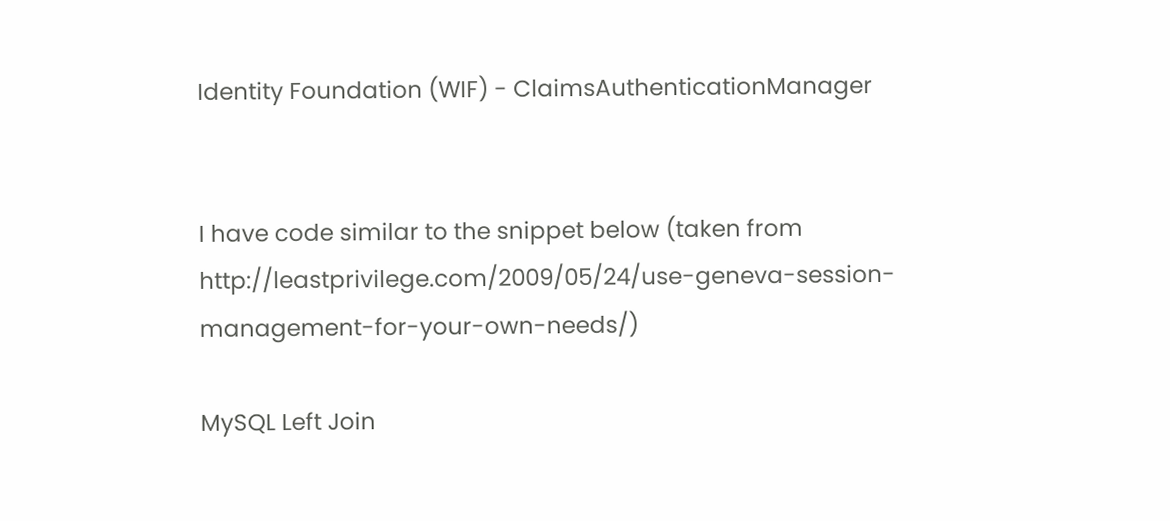Identity Foundation (WIF) - ClaimsAuthenticationManager


I have code similar to the snippet below (taken from http://leastprivilege.com/2009/05/24/use-geneva-session-management-for-your-own-needs/)

MySQL Left Join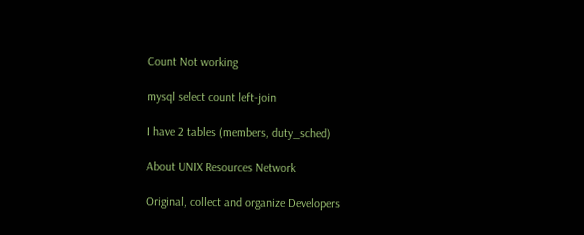Count Not working

mysql select count left-join

I have 2 tables (members, duty_sched)

About UNIX Resources Network

Original, collect and organize Developers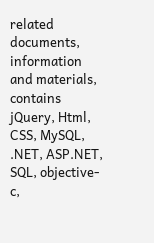related documents, information and materials, contains jQuery, Html, CSS, MySQL, .NET, ASP.NET, SQL, objective-c,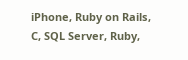iPhone, Ruby on Rails, C, SQL Server, Ruby,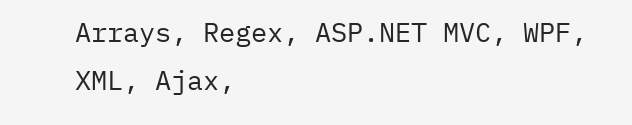Arrays, Regex, ASP.NET MVC, WPF, XML, Ajax,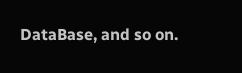DataBase, and so on.